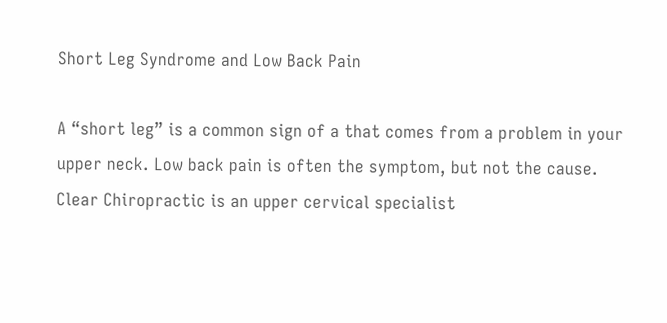Short Leg Syndrome and Low Back Pain

A “short leg” is a common sign of a that comes from a problem in your upper neck. Low back pain is often the symptom, but not the cause. Clear Chiropractic is an upper cervical specialist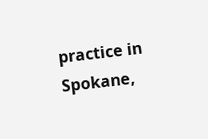practice in Spokane,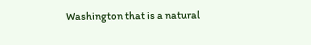Washington that is a natural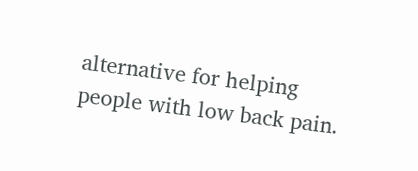alternative for helping people with low back pain.